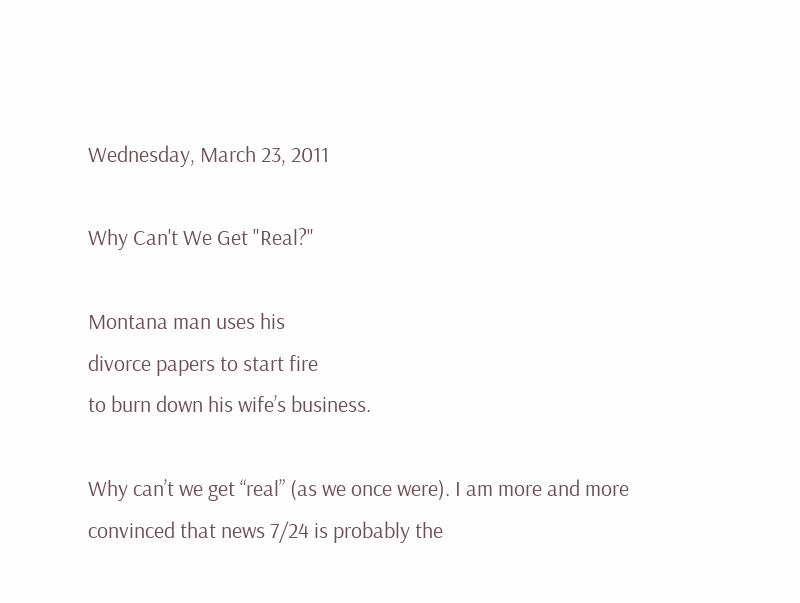Wednesday, March 23, 2011

Why Can't We Get "Real?"

Montana man uses his
divorce papers to start fire
to burn down his wife’s business.

Why can’t we get “real” (as we once were). I am more and more convinced that news 7/24 is probably the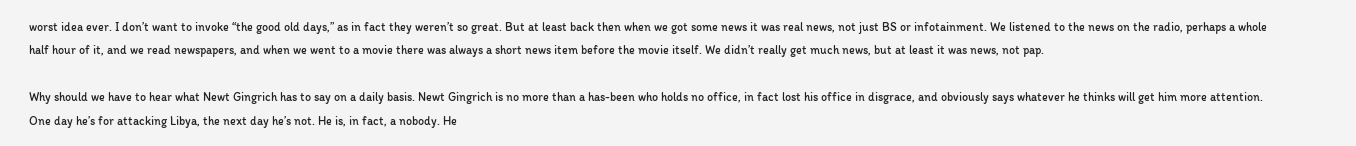worst idea ever. I don’t want to invoke “the good old days,” as in fact they weren’t so great. But at least back then when we got some news it was real news, not just BS or infotainment. We listened to the news on the radio, perhaps a whole half hour of it, and we read newspapers, and when we went to a movie there was always a short news item before the movie itself. We didn’t really get much news, but at least it was news, not pap.

Why should we have to hear what Newt Gingrich has to say on a daily basis. Newt Gingrich is no more than a has-been who holds no office, in fact lost his office in disgrace, and obviously says whatever he thinks will get him more attention. One day he’s for attacking Libya, the next day he’s not. He is, in fact, a nobody. He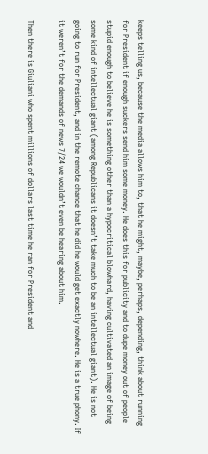keeps telling us, because the media allows him to, that he might, maybe, perhaps, depending, think about running for President if enough suckers send him some money. He does this for publicity and to dupe money out of people stupid enough to believe he is something other than a hypocritical blowhard, having cultivated an image of being some kind of intellectual giant (among Republicans it doesn’t take much to be an intellectual giant). He is not going to run for President, and in the remote chance that he did he would get exactly nowhere. He is a true phony. If it weren’t for the demands of news 7/24 we wouldn’t even be hearing about him.

Then there is Giuliani who spent millions of dollars last time he ran for President and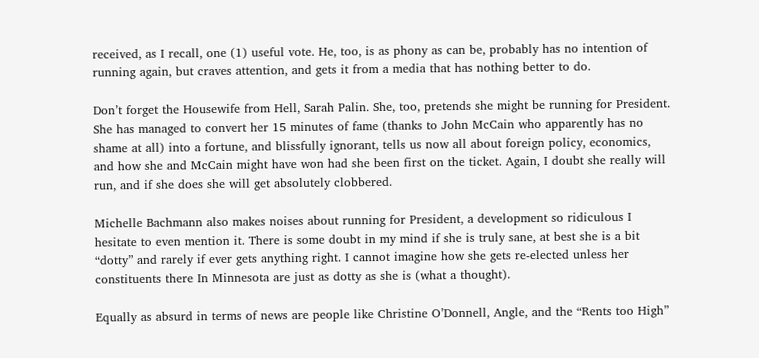received, as I recall, one (1) useful vote. He, too, is as phony as can be, probably has no intention of running again, but craves attention, and gets it from a media that has nothing better to do.

Don’t forget the Housewife from Hell, Sarah Palin. She, too, pretends she might be running for President. She has managed to convert her 15 minutes of fame (thanks to John McCain who apparently has no shame at all) into a fortune, and blissfully ignorant, tells us now all about foreign policy, economics, and how she and McCain might have won had she been first on the ticket. Again, I doubt she really will run, and if she does she will get absolutely clobbered.

Michelle Bachmann also makes noises about running for President, a development so ridiculous I hesitate to even mention it. There is some doubt in my mind if she is truly sane, at best she is a bit “dotty” and rarely if ever gets anything right. I cannot imagine how she gets re-elected unless her constituents there In Minnesota are just as dotty as she is (what a thought).

Equally as absurd in terms of news are people like Christine O’Donnell, Angle, and the “Rents too High”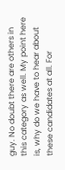guy. No doubt there are others in this category as well. My point here is, why do we have to hear about these candidates at all. For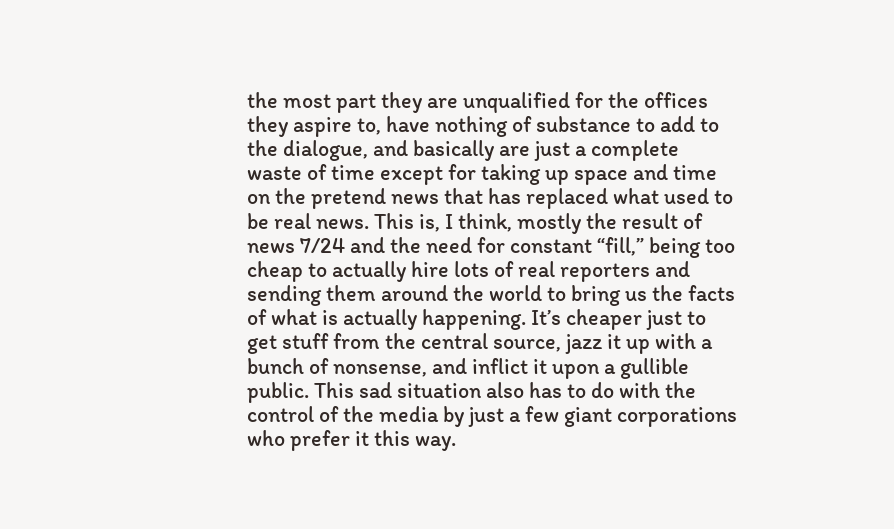the most part they are unqualified for the offices they aspire to, have nothing of substance to add to the dialogue, and basically are just a complete waste of time except for taking up space and time on the pretend news that has replaced what used to be real news. This is, I think, mostly the result of news 7/24 and the need for constant “fill,” being too cheap to actually hire lots of real reporters and sending them around the world to bring us the facts of what is actually happening. It’s cheaper just to get stuff from the central source, jazz it up with a bunch of nonsense, and inflict it upon a gullible public. This sad situation also has to do with the control of the media by just a few giant corporations who prefer it this way.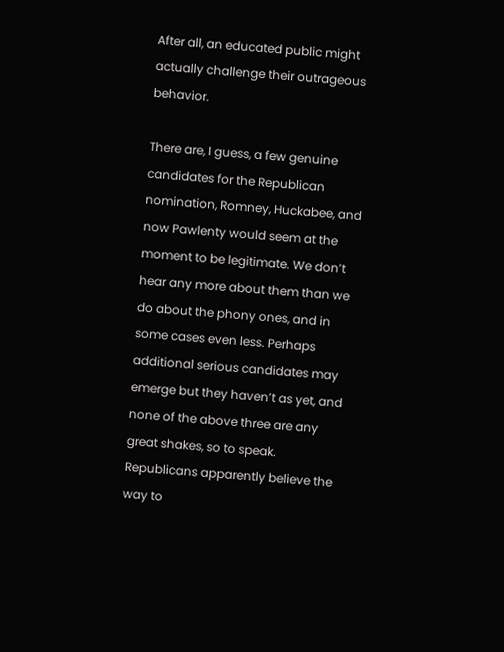After all, an educated public might actually challenge their outrageous behavior.

There are, I guess, a few genuine candidates for the Republican nomination, Romney, Huckabee, and now Pawlenty would seem at the moment to be legitimate. We don’t hear any more about them than we do about the phony ones, and in some cases even less. Perhaps additional serious candidates may emerge but they haven’t as yet, and none of the above three are any great shakes, so to speak. Republicans apparently believe the way to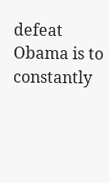defeat Obama is to constantly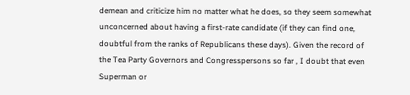demean and criticize him no matter what he does, so they seem somewhat unconcerned about having a first-rate candidate (if they can find one, doubtful from the ranks of Republicans these days). Given the record of the Tea Party Governors and Congresspersons so far , I doubt that even Superman or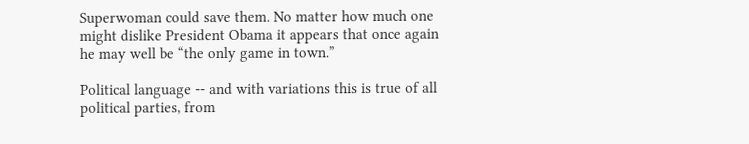Superwoman could save them. No matter how much one might dislike President Obama it appears that once again he may well be “the only game in town.”

Political language -- and with variations this is true of all political parties, from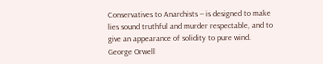Conservatives to Anarchists -- is designed to make lies sound truthful and murder respectable, and to give an appearance of solidity to pure wind.
George Orwell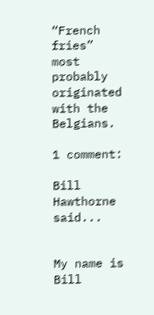“French fries” most probably originated with the Belgians.

1 comment:

Bill Hawthorne said...


My name is Bill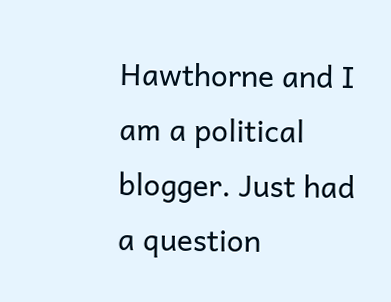Hawthorne and I am a political blogger. Just had a question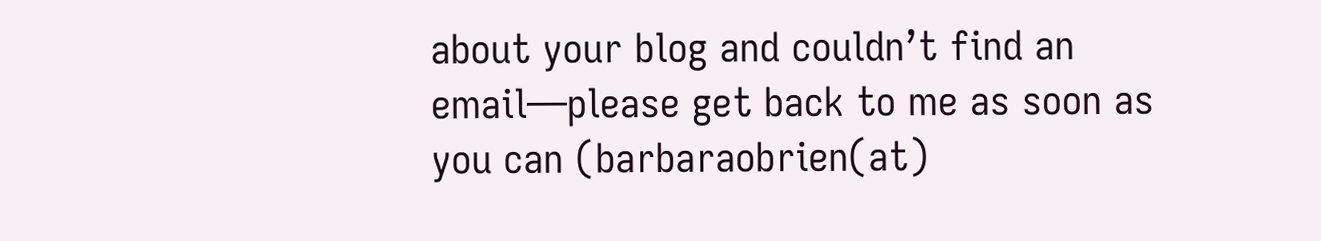about your blog and couldn’t find an email—please get back to me as soon as you can (barbaraobrien(at)